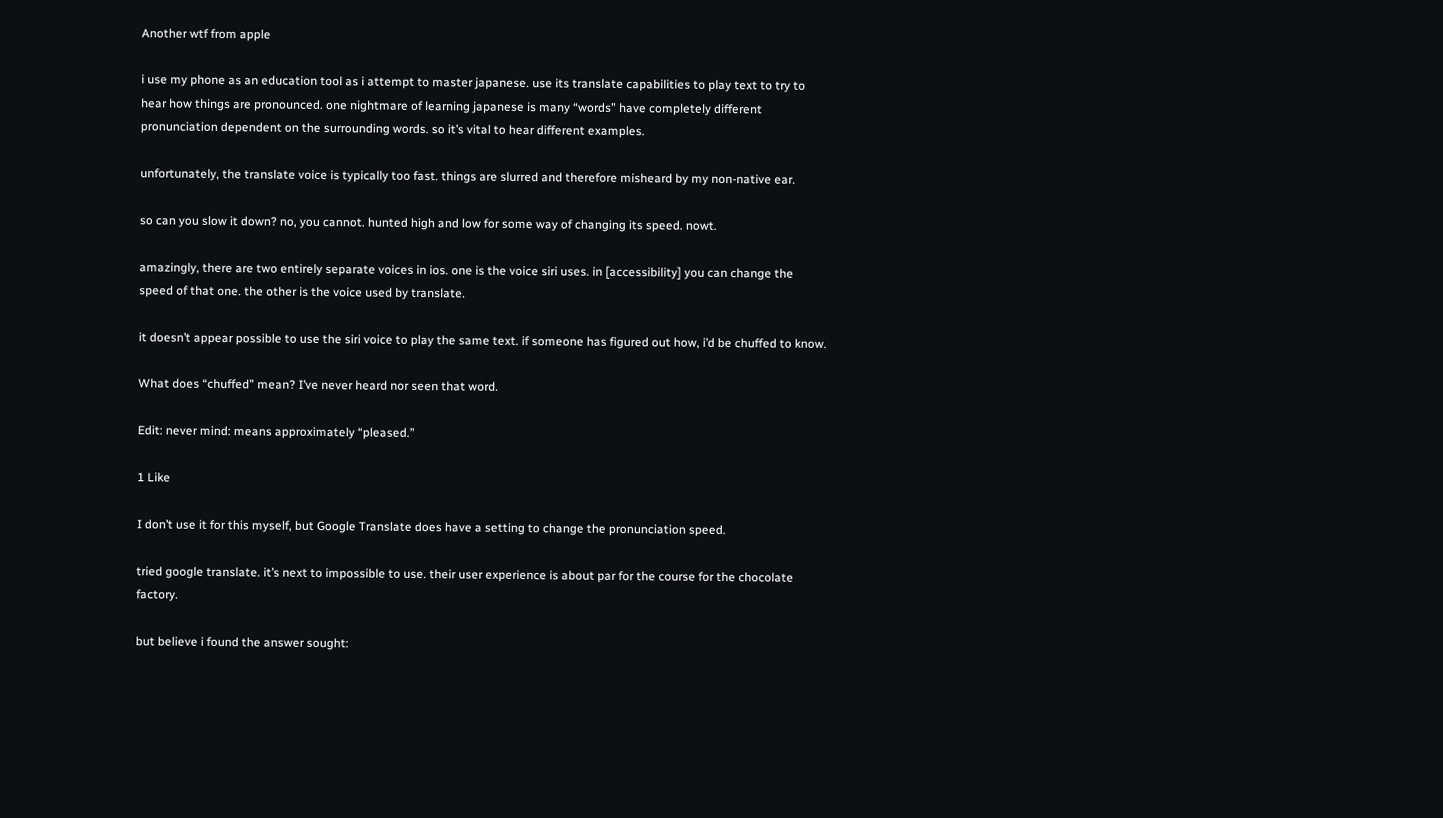Another wtf from apple

i use my phone as an education tool as i attempt to master japanese. use its translate capabilities to play text to try to hear how things are pronounced. one nightmare of learning japanese is many “words” have completely different pronunciation dependent on the surrounding words. so it’s vital to hear different examples.

unfortunately, the translate voice is typically too fast. things are slurred and therefore misheard by my non-native ear.

so can you slow it down? no, you cannot. hunted high and low for some way of changing its speed. nowt.

amazingly, there are two entirely separate voices in ios. one is the voice siri uses. in [accessibility] you can change the speed of that one. the other is the voice used by translate.

it doesn’t appear possible to use the siri voice to play the same text. if someone has figured out how, i’d be chuffed to know.

What does “chuffed” mean? I’ve never heard nor seen that word.

Edit: never mind: means approximately “pleased.”

1 Like

I don’t use it for this myself, but Google Translate does have a setting to change the pronunciation speed.

tried google translate. it’s next to impossible to use. their user experience is about par for the course for the chocolate factory.

but believe i found the answer sought: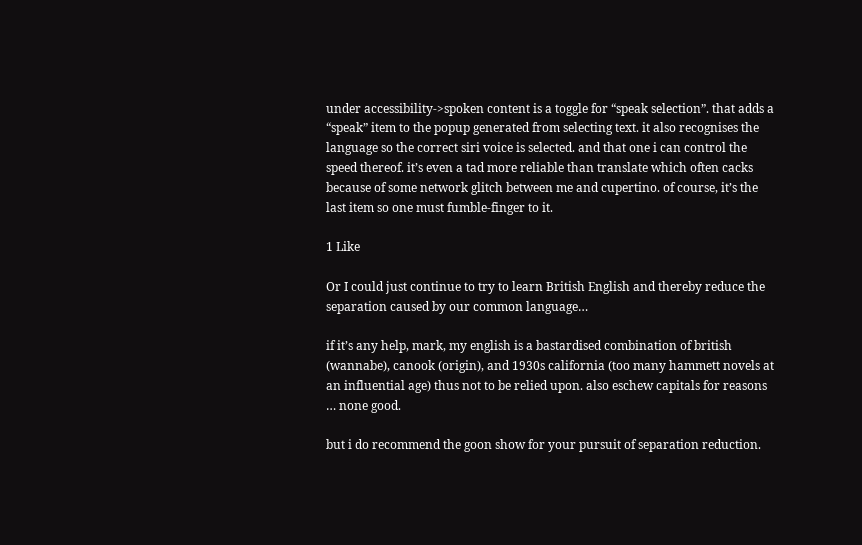under accessibility->spoken content is a toggle for “speak selection”. that adds a “speak” item to the popup generated from selecting text. it also recognises the language so the correct siri voice is selected. and that one i can control the speed thereof. it’s even a tad more reliable than translate which often cacks because of some network glitch between me and cupertino. of course, it’s the last item so one must fumble-finger to it.

1 Like

Or I could just continue to try to learn British English and thereby reduce the separation caused by our common language…

if it’s any help, mark, my english is a bastardised combination of british (wannabe), canook (origin), and 1930s california (too many hammett novels at an influential age) thus not to be relied upon. also eschew capitals for reasons … none good.

but i do recommend the goon show for your pursuit of separation reduction.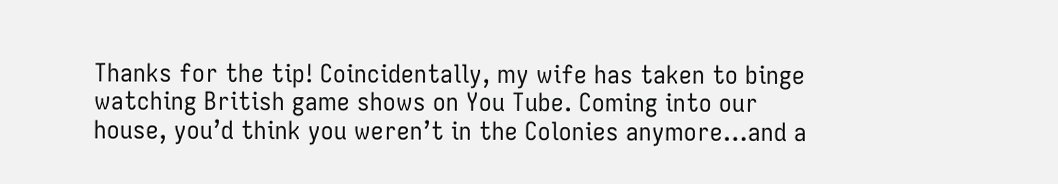Thanks for the tip! Coincidentally, my wife has taken to binge watching British game shows on You Tube. Coming into our house, you’d think you weren’t in the Colonies anymore…and a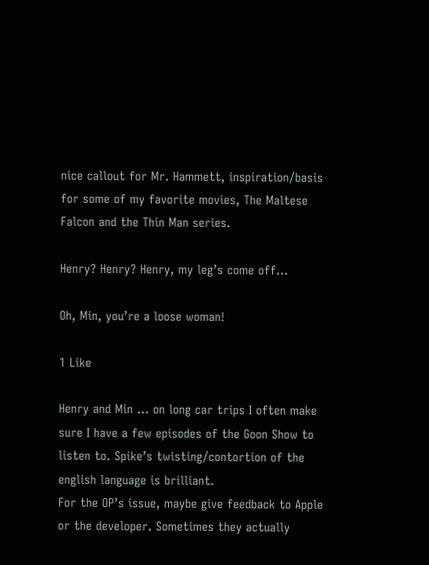nice callout for Mr. Hammett, inspiration/basis for some of my favorite movies, The Maltese Falcon and the Thin Man series.

Henry? Henry? Henry, my leg’s come off…

Oh, Min, you’re a loose woman!

1 Like

Henry and Min … on long car trips I often make sure I have a few episodes of the Goon Show to listen to. Spike’s twisting/contortion of the english language is brilliant.
For the OP’s issue, maybe give feedback to Apple or the developer. Sometimes they actually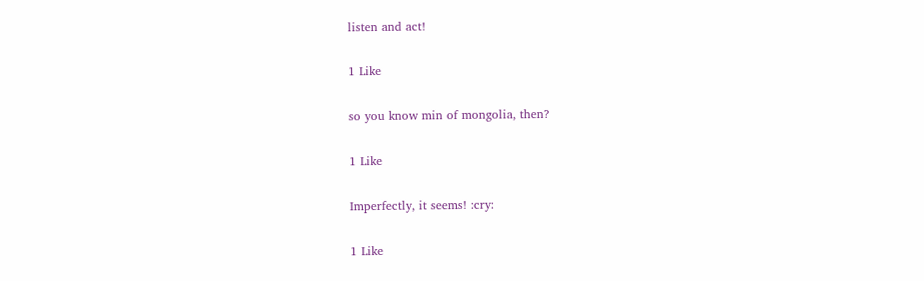listen and act!

1 Like

so you know min of mongolia, then?

1 Like

Imperfectly, it seems! :cry:

1 Like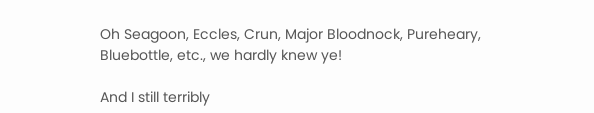Oh Seagoon, Eccles, Crun, Major Bloodnock, Pureheary, Bluebottle, etc., we hardly knew ye!

And I still terribly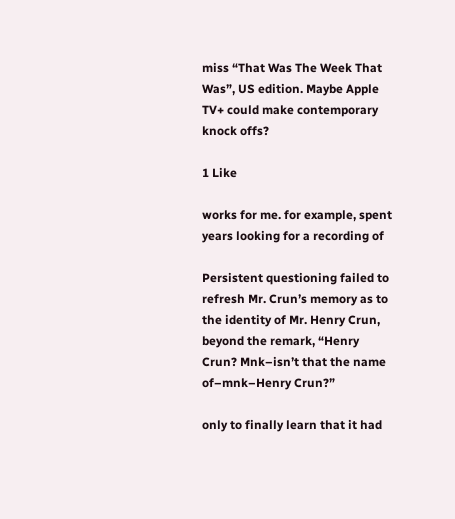miss “That Was The Week That Was”, US edition. Maybe Apple TV+ could make contemporary knock offs?

1 Like

works for me. for example, spent years looking for a recording of

Persistent questioning failed to refresh Mr. Crun’s memory as to the identity of Mr. Henry Crun, beyond the remark, “Henry Crun? Mnk–isn’t that the name of–mnk–Henry Crun?”

only to finally learn that it had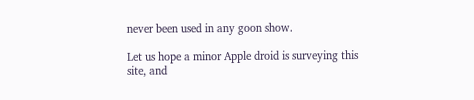never been used in any goon show.

Let us hope a minor Apple droid is surveying this site, and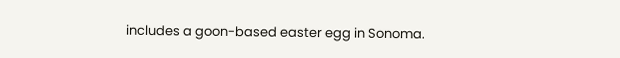includes a goon-based easter egg in Sonoma.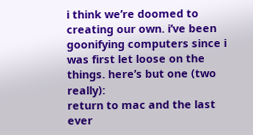i think we’re doomed to creating our own. i’ve been goonifying computers since i was first let loose on the things. here’s but one (two really):
return to mac and the last ever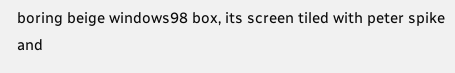boring beige windows98 box, its screen tiled with peter spike and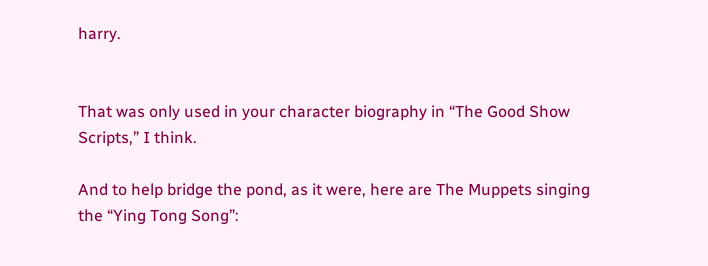harry.


That was only used in your character biography in “The Good Show Scripts,” I think.

And to help bridge the pond, as it were, here are The Muppets singing the “Ying Tong Song”: